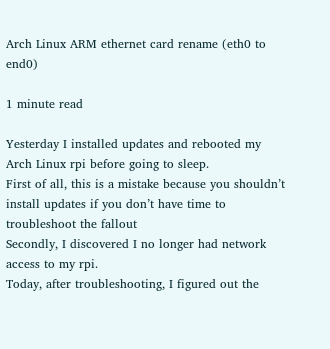Arch Linux ARM ethernet card rename (eth0 to end0)

1 minute read

Yesterday I installed updates and rebooted my Arch Linux rpi before going to sleep.
First of all, this is a mistake because you shouldn’t install updates if you don’t have time to troubleshoot the fallout
Secondly, I discovered I no longer had network access to my rpi.
Today, after troubleshooting, I figured out the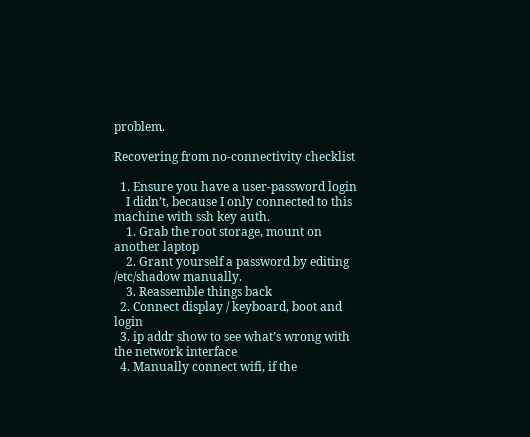problem.

Recovering from no-connectivity checklist

  1. Ensure you have a user-password login
    I didn’t, because I only connected to this machine with ssh key auth.
    1. Grab the root storage, mount on another laptop
    2. Grant yourself a password by editing /etc/shadow manually.
    3. Reassemble things back
  2. Connect display / keyboard, boot and login
  3. ip addr show to see what’s wrong with the network interface
  4. Manually connect wifi, if the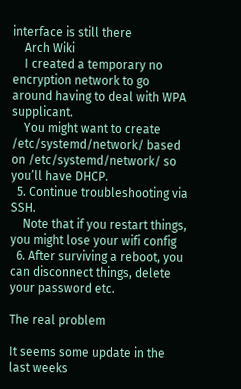interface is still there
    Arch Wiki
    I created a temporary no encryption network to go around having to deal with WPA supplicant.
    You might want to create /etc/systemd/network/ based on /etc/systemd/network/ so you’ll have DHCP.
  5. Continue troubleshooting via SSH.
    Note that if you restart things, you might lose your wifi config
  6. After surviving a reboot, you can disconnect things, delete your password etc.

The real problem

It seems some update in the last weeks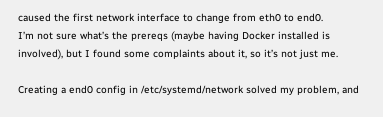caused the first network interface to change from eth0 to end0.
I’m not sure what’s the prereqs (maybe having Docker installed is involved), but I found some complaints about it, so it’s not just me.

Creating a end0 config in /etc/systemd/network solved my problem, and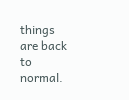things are back to normal.